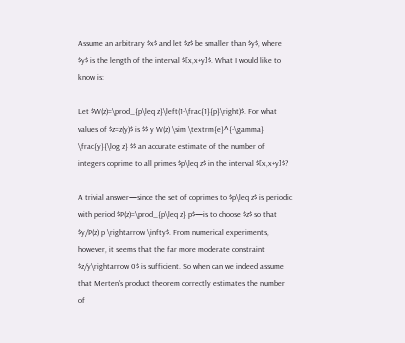Assume an arbitrary $x$ and let $z$ be smaller than $y$, where $y$ is the length of the interval $[x,x+y]$. What I would like to know is:

Let $W(z)=\prod_{p\leq z}\left(1-\frac{1}{p}\right)$. For what values of $z=z(y)$ is $$ y W(z) \sim \textrm{e}^{-\gamma} \frac{y}{\log z} $$ an accurate estimate of the number of integers coprime to all primes $p\leq z$ in the interval $[x,x+y]$?

A trivial answer—since the set of coprimes to $p\leq z$ is periodic with period $P(z)=\prod_{p\leq z} p$—is to choose $z$ so that $y/P(z) p \rightarrow \infty$. From numerical experiments, however, it seems that the far more moderate constraint $z/y\rightarrow 0$ is sufficient. So when can we indeed assume that Merten's product theorem correctly estimates the number of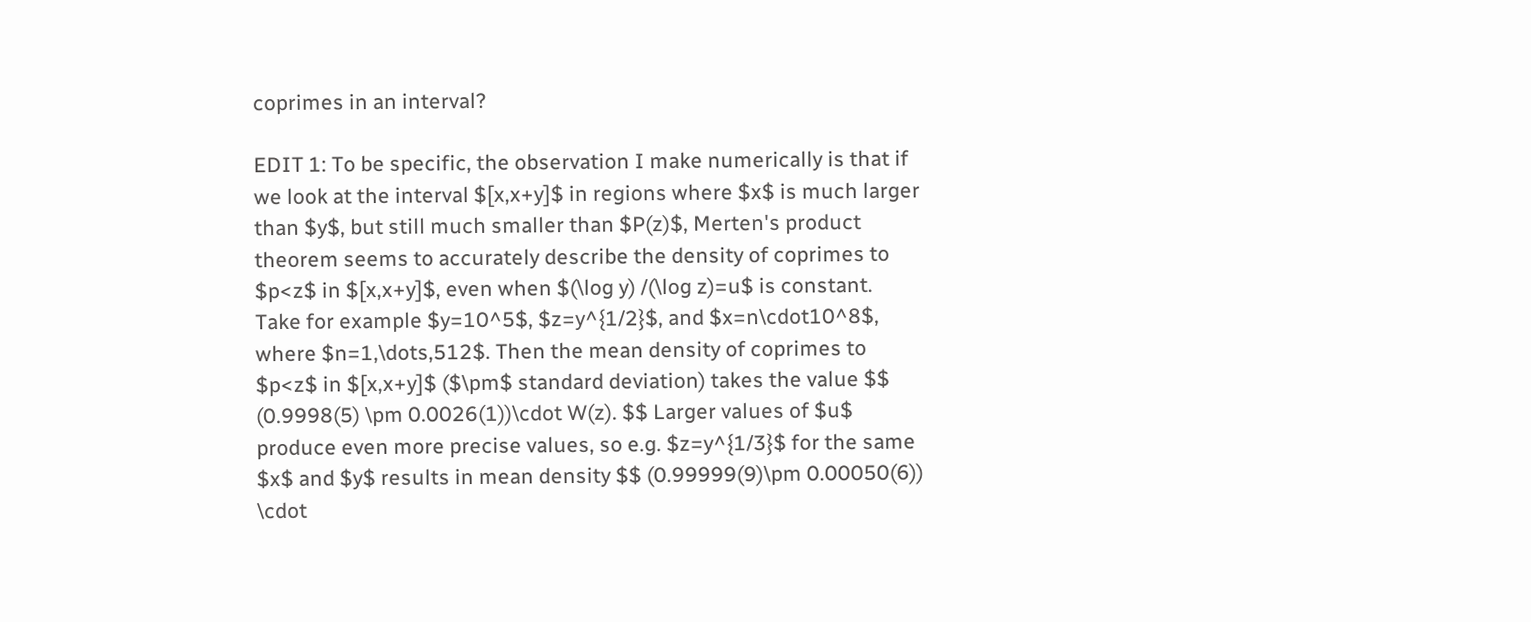coprimes in an interval?

EDIT 1: To be specific, the observation I make numerically is that if we look at the interval $[x,x+y]$ in regions where $x$ is much larger than $y$, but still much smaller than $P(z)$, Merten's product theorem seems to accurately describe the density of coprimes to $p<z$ in $[x,x+y]$, even when $(\log y) /(\log z)=u$ is constant. Take for example $y=10^5$, $z=y^{1/2}$, and $x=n\cdot10^8$, where $n=1,\dots,512$. Then the mean density of coprimes to $p<z$ in $[x,x+y]$ ($\pm$ standard deviation) takes the value $$ (0.9998(5) \pm 0.0026(1))\cdot W(z). $$ Larger values of $u$ produce even more precise values, so e.g. $z=y^{1/3}$ for the same $x$ and $y$ results in mean density $$ (0.99999(9)\pm 0.00050(6)) \cdot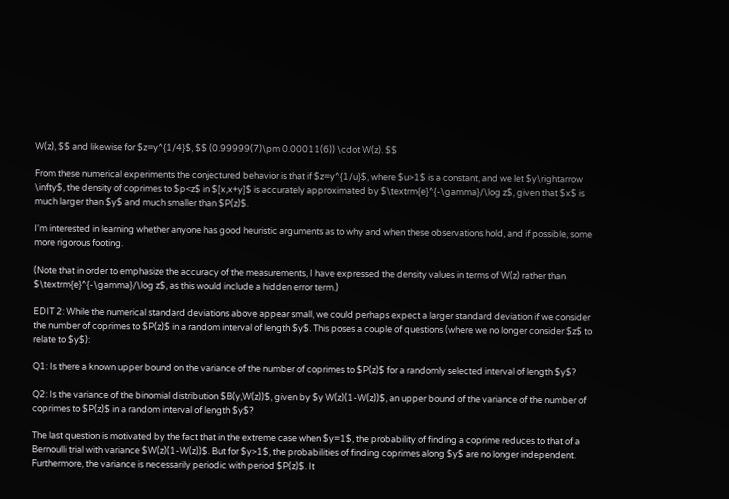W(z), $$ and likewise for $z=y^{1/4}$, $$ (0.99999(7)\pm 0.00011(6)) \cdot W(z). $$

From these numerical experiments the conjectured behavior is that if $z=y^{1/u}$, where $u>1$ is a constant, and we let $y\rightarrow \infty$, the density of coprimes to $p<z$ in $[x,x+y]$ is accurately approximated by $\textrm{e}^{-\gamma}/\log z$, given that $x$ is much larger than $y$ and much smaller than $P(z)$.

I'm interested in learning whether anyone has good heuristic arguments as to why and when these observations hold, and if possible, some more rigorous footing.

(Note that in order to emphasize the accuracy of the measurements, I have expressed the density values in terms of W(z) rather than $\textrm{e}^{-\gamma}/\log z$, as this would include a hidden error term.)

EDIT 2: While the numerical standard deviations above appear small, we could perhaps expect a larger standard deviation if we consider the number of coprimes to $P(z)$ in a random interval of length $y$. This poses a couple of questions (where we no longer consider $z$ to relate to $y$):

Q1: Is there a known upper bound on the variance of the number of coprimes to $P(z)$ for a randomly selected interval of length $y$?

Q2: Is the variance of the binomial distribution $B(y,W(z))$, given by $y W(z)(1-W(z))$, an upper bound of the variance of the number of coprimes to $P(z)$ in a random interval of length $y$?

The last question is motivated by the fact that in the extreme case when $y=1$, the probability of finding a coprime reduces to that of a Bernoulli trial with variance $W(z)(1-W(z))$. But for $y>1$, the probabilities of finding coprimes along $y$ are no longer independent. Furthermore, the variance is necessarily periodic with period $P(z)$. It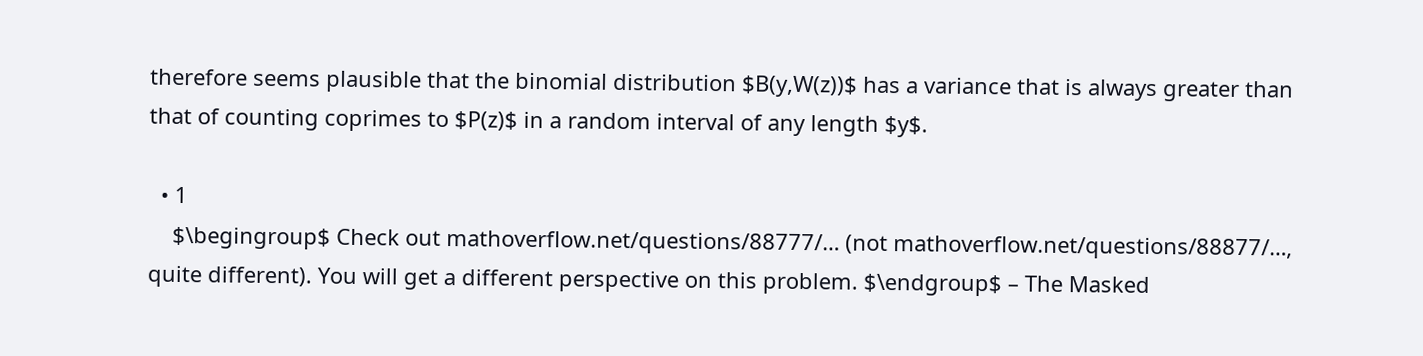therefore seems plausible that the binomial distribution $B(y,W(z))$ has a variance that is always greater than that of counting coprimes to $P(z)$ in a random interval of any length $y$.

  • 1
    $\begingroup$ Check out mathoverflow.net/questions/88777/… (not mathoverflow.net/questions/88877/…, quite different). You will get a different perspective on this problem. $\endgroup$ – The Masked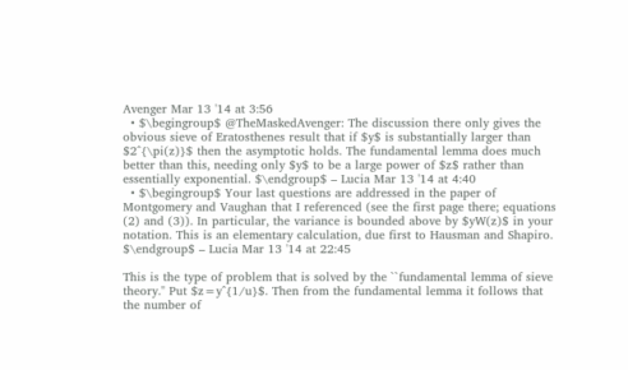Avenger Mar 13 '14 at 3:56
  • $\begingroup$ @TheMaskedAvenger: The discussion there only gives the obvious sieve of Eratosthenes result that if $y$ is substantially larger than $2^{\pi(z)}$ then the asymptotic holds. The fundamental lemma does much better than this, needing only $y$ to be a large power of $z$ rather than essentially exponential. $\endgroup$ – Lucia Mar 13 '14 at 4:40
  • $\begingroup$ Your last questions are addressed in the paper of Montgomery and Vaughan that I referenced (see the first page there; equations (2) and (3)). In particular, the variance is bounded above by $yW(z)$ in your notation. This is an elementary calculation, due first to Hausman and Shapiro. $\endgroup$ – Lucia Mar 13 '14 at 22:45

This is the type of problem that is solved by the ``fundamental lemma of sieve theory." Put $z=y^{1/u}$. Then from the fundamental lemma it follows that the number of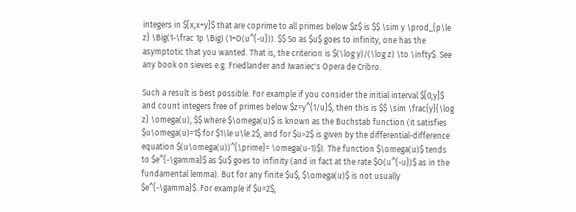integers in $[x,x+y]$ that are coprime to all primes below $z$ is $$ \sim y \prod_{p\le z} \Big(1-\frac 1p \Big) (1+O(u^{-u})). $$ So as $u$ goes to infinity, one has the asymptotic that you wanted. That is, the criterion is $(\log y)/(\log z) \to \infty$. See any book on sieves e.g. Friedlander and Iwaniec's Opera de Cribro.

Such a result is best possible. For example if you consider the initial interval $[0,y]$ and count integers free of primes below $z=y^{1/u}$, then this is $$ \sim \frac{y}{\log z} \omega(u), $$ where $\omega(u)$ is known as the Buchstab function (it satisfies $u\omega(u)=1$ for $1\le u\le 2$, and for $u>2$ is given by the differential-difference equation $(u\omega(u))^{\prime}= \omega(u-1)$). The function $\omega(u)$ tends to $e^{-\gamma}$ as $u$ goes to infinity (and in fact at the rate $O(u^{-u})$ as in the fundamental lemma). But for any finite $u$, $\omega(u)$ is not usually $e^{-\gamma}$. For example if $u=2$,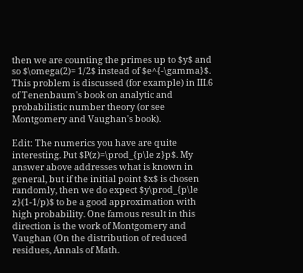then we are counting the primes up to $y$ and so $\omega(2)= 1/2$ instead of $e^{-\gamma}$. This problem is discussed (for example) in III.6 of Tenenbaum's book on analytic and probabilistic number theory (or see Montgomery and Vaughan's book).

Edit: The numerics you have are quite interesting. Put $P(z)=\prod_{p\le z}p$. My answer above addresses what is known in general, but if the initial point $x$ is chosen randomly, then we do expect $y\prod_{p\le z}(1-1/p)$ to be a good approximation with high probability. One famous result in this direction is the work of Montgomery and Vaughan (On the distribution of reduced residues, Annals of Math.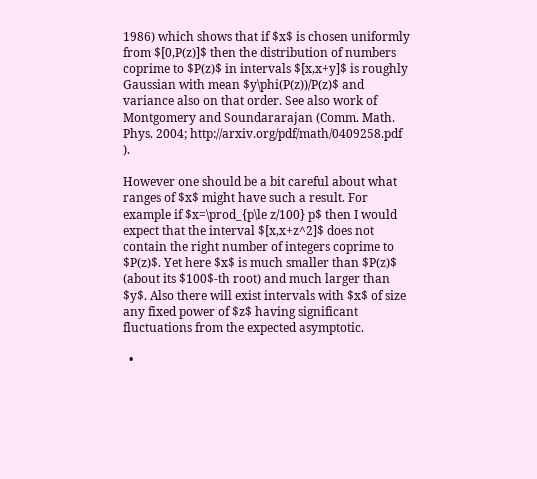1986) which shows that if $x$ is chosen uniformly from $[0,P(z)]$ then the distribution of numbers coprime to $P(z)$ in intervals $[x,x+y]$ is roughly Gaussian with mean $y\phi(P(z))/P(z)$ and variance also on that order. See also work of Montgomery and Soundararajan (Comm. Math. Phys. 2004; http://arxiv.org/pdf/math/0409258.pdf ).

However one should be a bit careful about what ranges of $x$ might have such a result. For example if $x=\prod_{p\le z/100} p$ then I would expect that the interval $[x,x+z^2]$ does not contain the right number of integers coprime to $P(z)$. Yet here $x$ is much smaller than $P(z)$ (about its $100$-th root) and much larger than $y$. Also there will exist intervals with $x$ of size any fixed power of $z$ having significant fluctuations from the expected asymptotic.

  •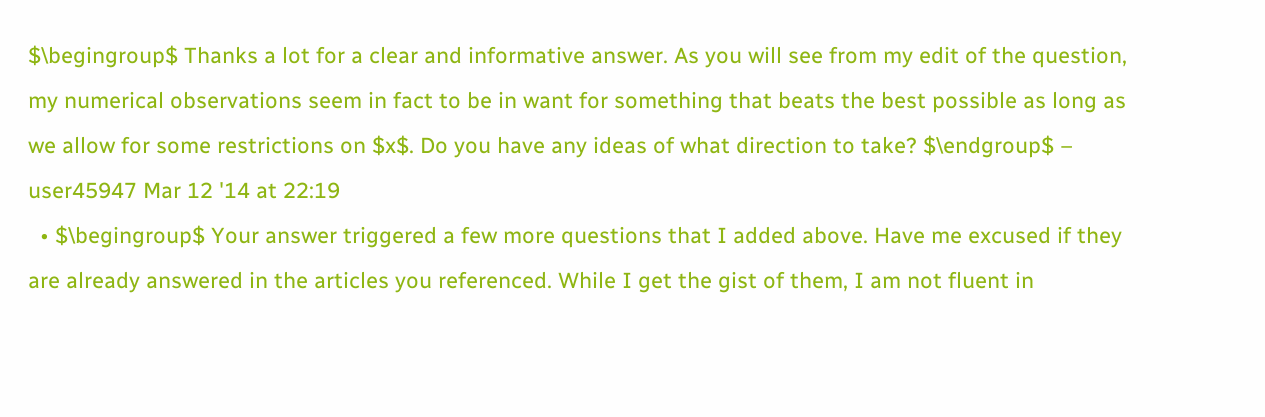$\begingroup$ Thanks a lot for a clear and informative answer. As you will see from my edit of the question, my numerical observations seem in fact to be in want for something that beats the best possible as long as we allow for some restrictions on $x$. Do you have any ideas of what direction to take? $\endgroup$ – user45947 Mar 12 '14 at 22:19
  • $\begingroup$ Your answer triggered a few more questions that I added above. Have me excused if they are already answered in the articles you referenced. While I get the gist of them, I am not fluent in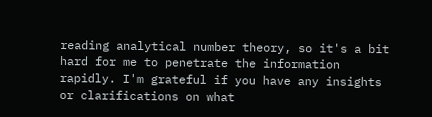reading analytical number theory, so it's a bit hard for me to penetrate the information rapidly. I'm grateful if you have any insights or clarifications on what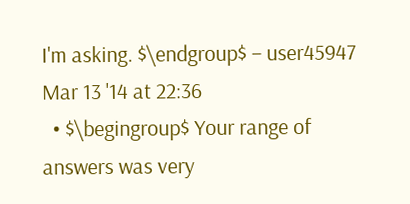I'm asking. $\endgroup$ – user45947 Mar 13 '14 at 22:36
  • $\begingroup$ Your range of answers was very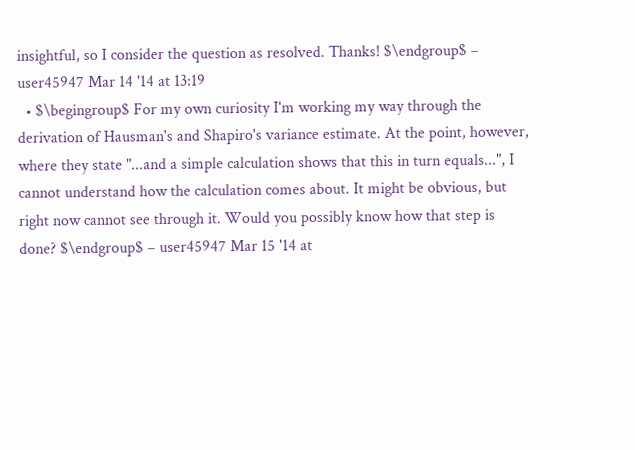insightful, so I consider the question as resolved. Thanks! $\endgroup$ – user45947 Mar 14 '14 at 13:19
  • $\begingroup$ For my own curiosity I'm working my way through the derivation of Hausman's and Shapiro's variance estimate. At the point, however, where they state "...and a simple calculation shows that this in turn equals...", I cannot understand how the calculation comes about. It might be obvious, but right now cannot see through it. Would you possibly know how that step is done? $\endgroup$ – user45947 Mar 15 '14 at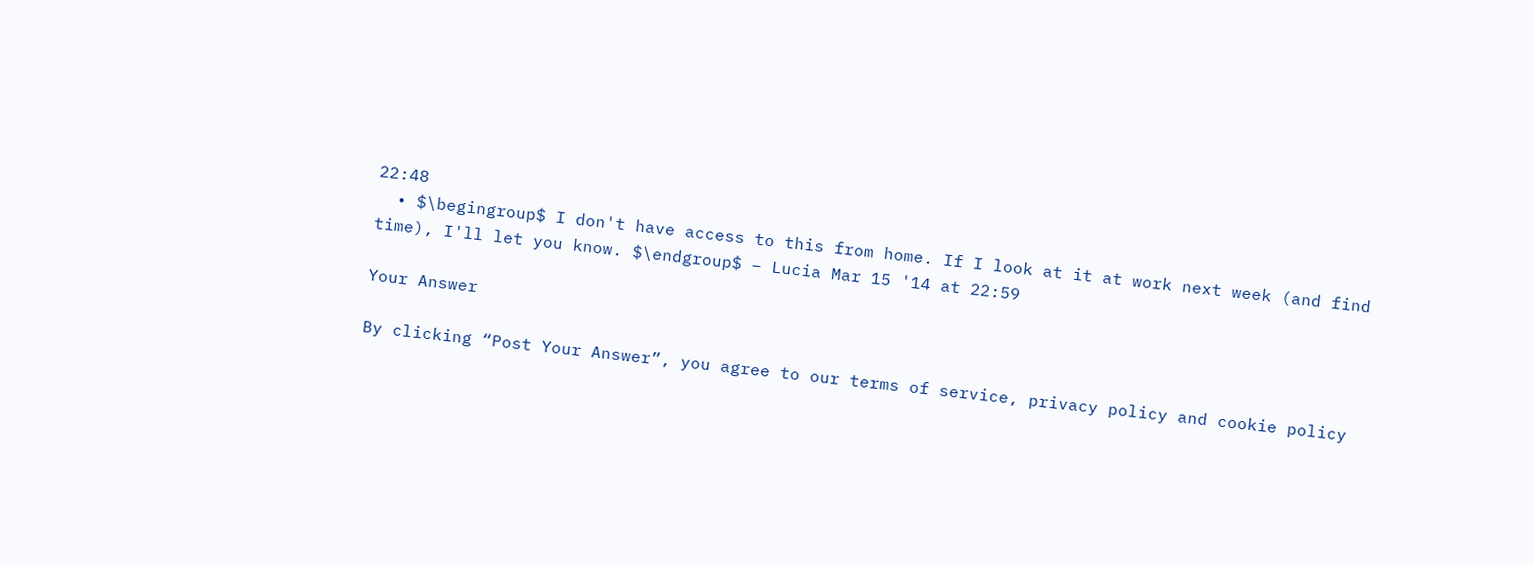22:48
  • $\begingroup$ I don't have access to this from home. If I look at it at work next week (and find time), I'll let you know. $\endgroup$ – Lucia Mar 15 '14 at 22:59

Your Answer

By clicking “Post Your Answer”, you agree to our terms of service, privacy policy and cookie policy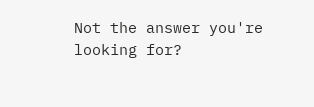Not the answer you're looking for?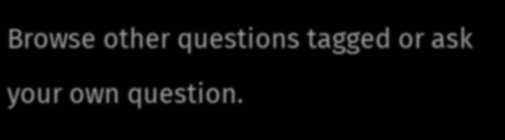Browse other questions tagged or ask your own question.